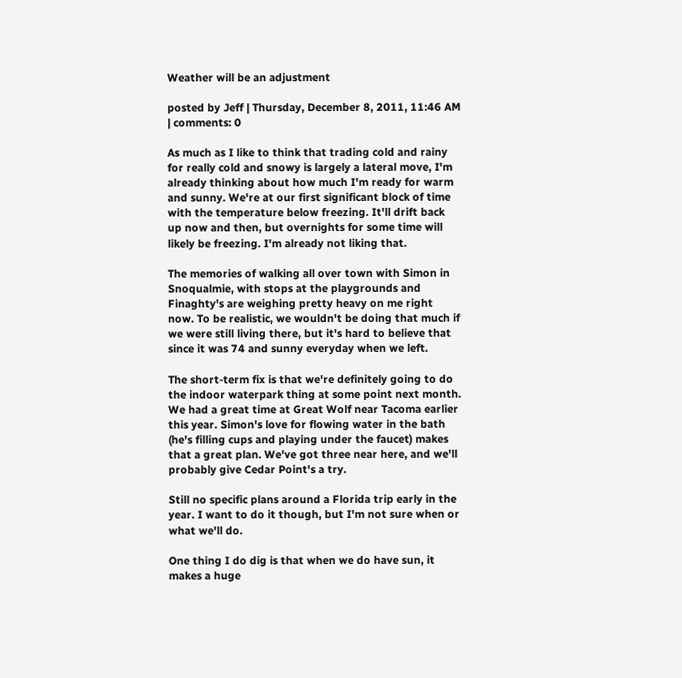Weather will be an adjustment

posted by Jeff | Thursday, December 8, 2011, 11:46 AM | comments: 0

As much as I like to think that trading cold and rainy for really cold and snowy is largely a lateral move, I'm already thinking about how much I'm ready for warm and sunny. We're at our first significant block of time with the temperature below freezing. It'll drift back up now and then, but overnights for some time will likely be freezing. I'm already not liking that.

The memories of walking all over town with Simon in Snoqualmie, with stops at the playgrounds and Finaghty's are weighing pretty heavy on me right now. To be realistic, we wouldn't be doing that much if we were still living there, but it's hard to believe that since it was 74 and sunny everyday when we left.

The short-term fix is that we're definitely going to do the indoor waterpark thing at some point next month. We had a great time at Great Wolf near Tacoma earlier this year. Simon's love for flowing water in the bath (he's filling cups and playing under the faucet) makes that a great plan. We've got three near here, and we'll probably give Cedar Point's a try.

Still no specific plans around a Florida trip early in the year. I want to do it though, but I'm not sure when or what we'll do.

One thing I do dig is that when we do have sun, it makes a huge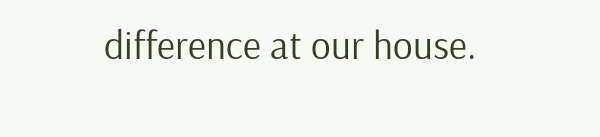difference at our house.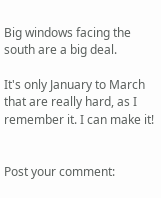Big windows facing the south are a big deal.

It's only January to March that are really hard, as I remember it. I can make it!


Post your comment: